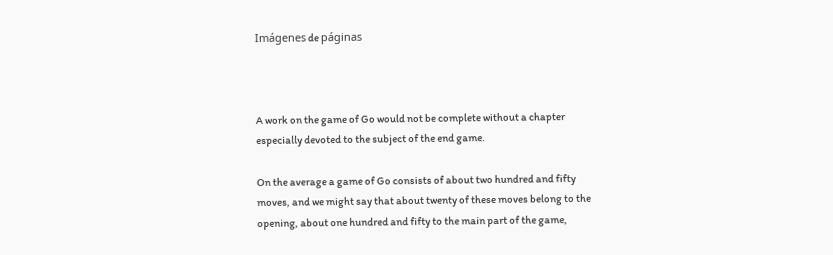Imágenes de páginas



A work on the game of Go would not be complete without a chapter especially devoted to the subject of the end game.

On the average a game of Go consists of about two hundred and fifty moves, and we might say that about twenty of these moves belong to the opening, about one hundred and fifty to the main part of the game,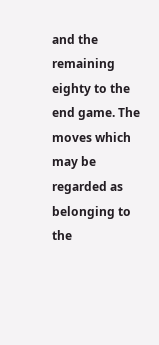and the remaining eighty to the end game. The moves which may be regarded as belonging to the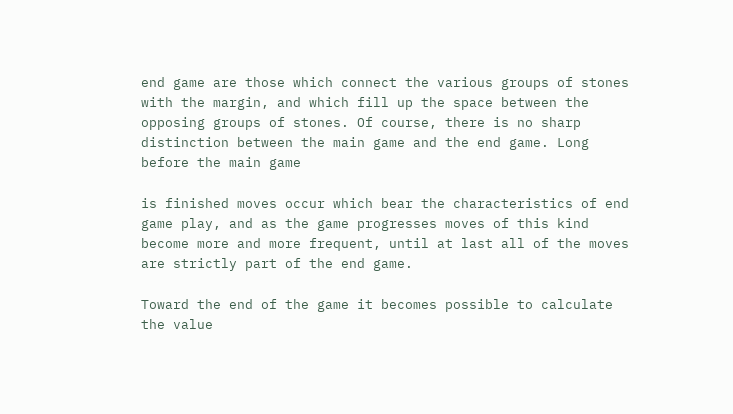end game are those which connect the various groups of stones with the margin, and which fill up the space between the opposing groups of stones. Of course, there is no sharp distinction between the main game and the end game. Long before the main game

is finished moves occur which bear the characteristics of end game play, and as the game progresses moves of this kind become more and more frequent, until at last all of the moves are strictly part of the end game.

Toward the end of the game it becomes possible to calculate the value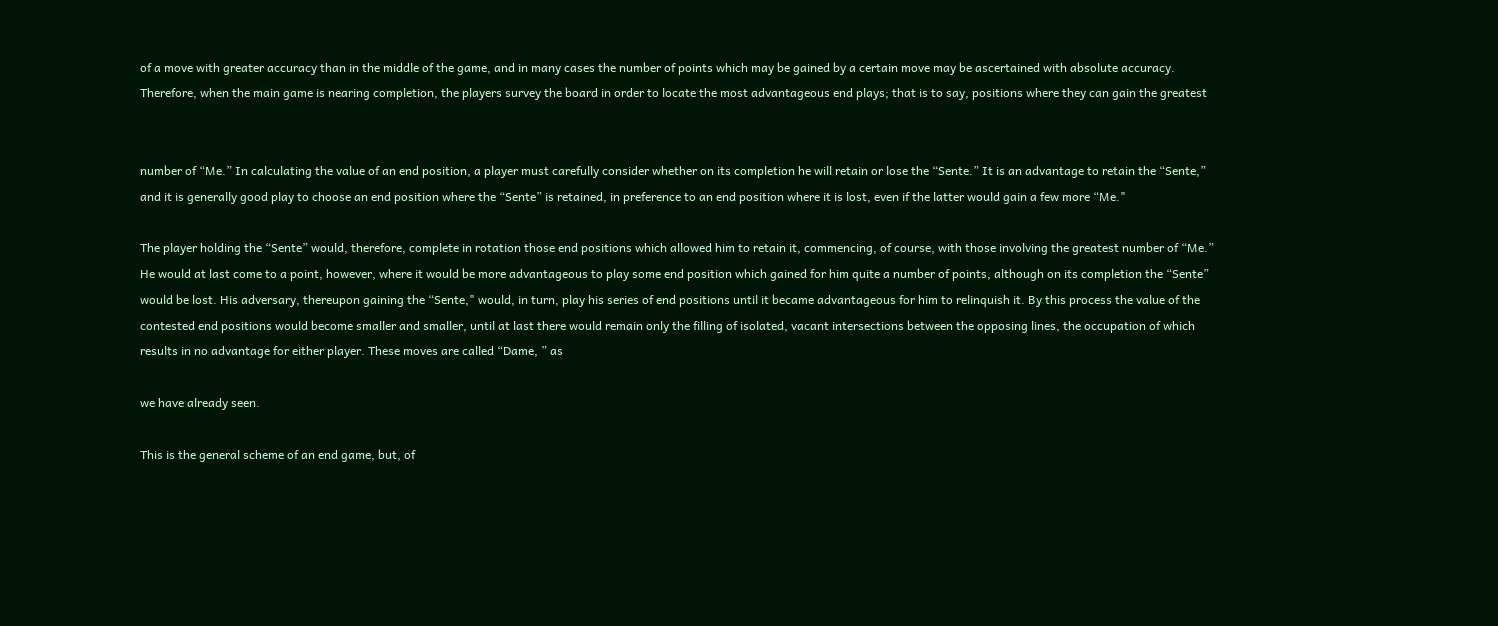of a move with greater accuracy than in the middle of the game, and in many cases the number of points which may be gained by a certain move may be ascertained with absolute accuracy. Therefore, when the main game is nearing completion, the players survey the board in order to locate the most advantageous end plays; that is to say, positions where they can gain the greatest


number of “Me.” In calculating the value of an end position, a player must carefully consider whether on its completion he will retain or lose the “Sente.” It is an advantage to retain the “Sente,” and it is generally good play to choose an end position where the “Sente” is retained, in preference to an end position where it is lost, even if the latter would gain a few more “Me."

The player holding the “Sente” would, therefore, complete in rotation those end positions which allowed him to retain it, commencing, of course, with those involving the greatest number of “Me.” He would at last come to a point, however, where it would be more advantageous to play some end position which gained for him quite a number of points, although on its completion the “Sente” would be lost. His adversary, thereupon gaining the “Sente," would, in turn, play his series of end positions until it became advantageous for him to relinquish it. By this process the value of the contested end positions would become smaller and smaller, until at last there would remain only the filling of isolated, vacant intersections between the opposing lines, the occupation of which results in no advantage for either player. These moves are called “Dame, ” as

we have already seen.

This is the general scheme of an end game, but, of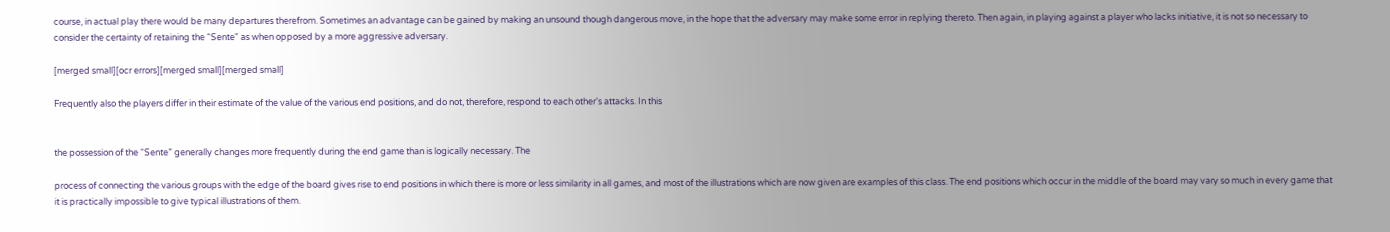course, in actual play there would be many departures therefrom. Sometimes an advantage can be gained by making an unsound though dangerous move, in the hope that the adversary may make some error in replying thereto. Then again, in playing against a player who lacks initiative, it is not so necessary to consider the certainty of retaining the “Sente" as when opposed by a more aggressive adversary.

[merged small][ocr errors][merged small][merged small]

Frequently also the players differ in their estimate of the value of the various end positions, and do not, therefore, respond to each other's attacks. In this


the possession of the “Sente” generally changes more frequently during the end game than is logically necessary. The

process of connecting the various groups with the edge of the board gives rise to end positions in which there is more or less similarity in all games, and most of the illustrations which are now given are examples of this class. The end positions which occur in the middle of the board may vary so much in every game that it is practically impossible to give typical illustrations of them.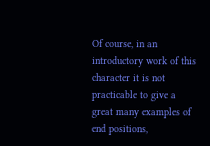Of course, in an introductory work of this character it is not practicable to give a great many examples of end positions,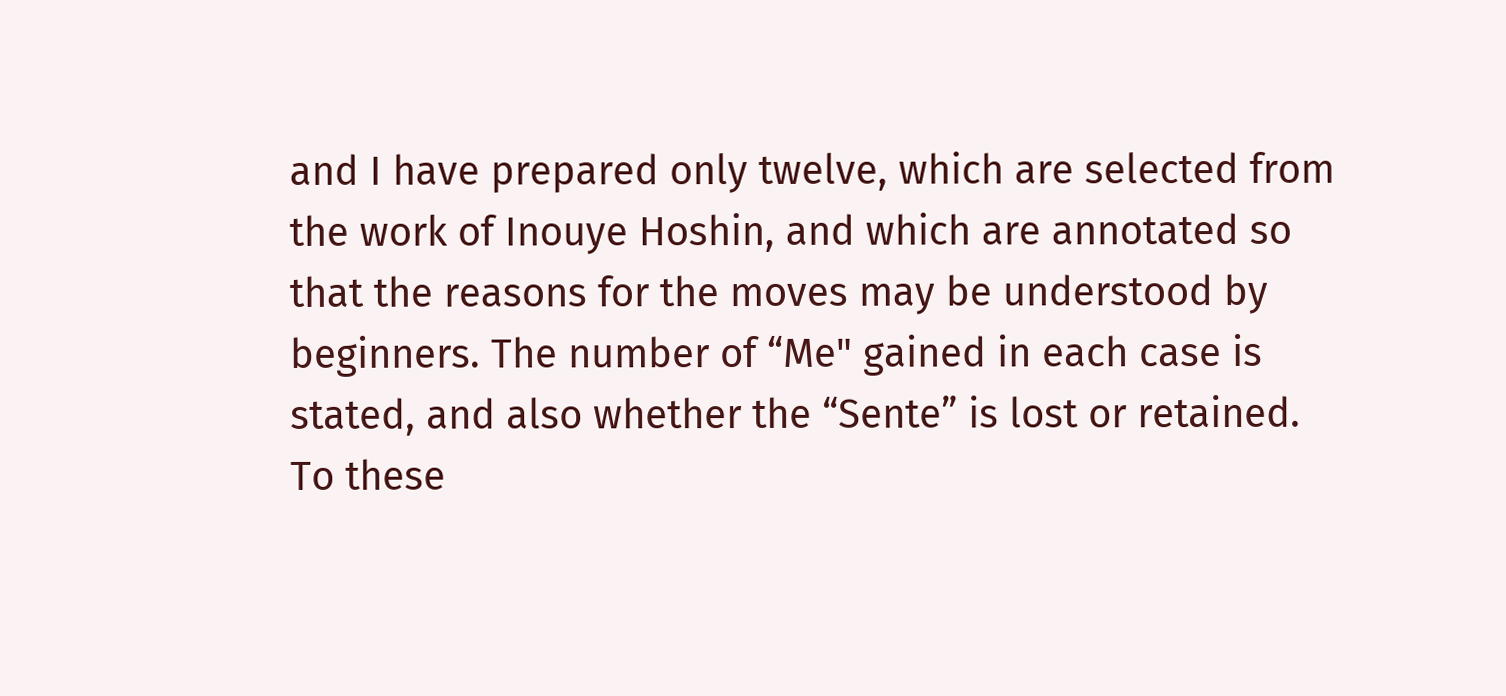and I have prepared only twelve, which are selected from the work of Inouye Hoshin, and which are annotated so that the reasons for the moves may be understood by beginners. The number of “Me" gained in each case is stated, and also whether the “Sente” is lost or retained. To these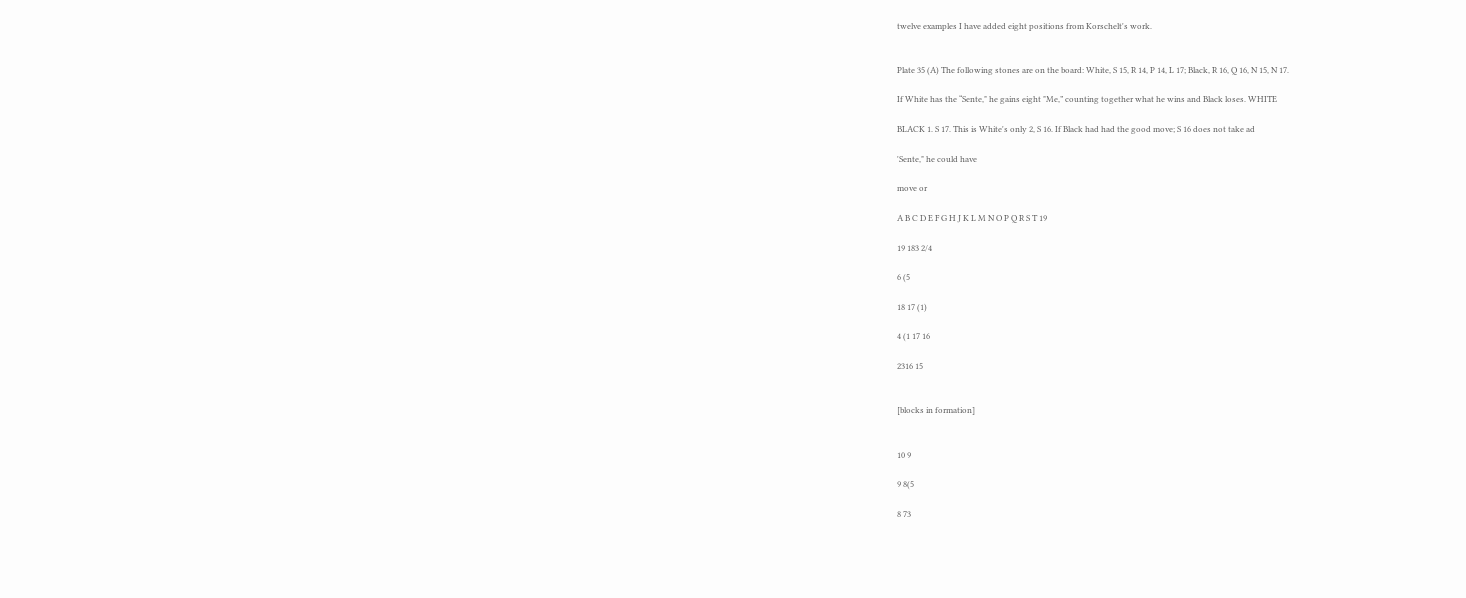twelve examples I have added eight positions from Korschelt's work.


Plate 35 (A) The following stones are on the board: White, S 15, R 14, P 14, L 17; Black, R 16, Q 16, N 15, N 17.

If White has the “Sente," he gains eight "Me,” counting together what he wins and Black loses. WHITE

BLACK 1. S 17. This is White's only 2, S 16. If Black had had the good move; S 16 does not take ad

'Sente," he could have

move or

A B C D E F G H J K L M N O P Q R S T 19

19 183 2/4

6 (5

18 17 (1)

4 (1 17 16

2316 15


[blocks in formation]


10 9

9 8(5

8 73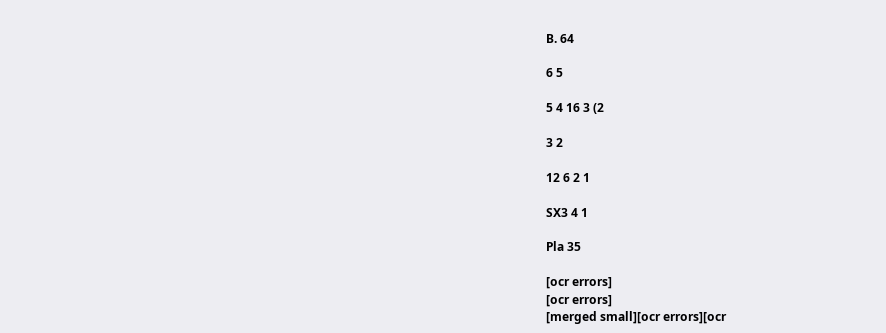B. 64

6 5

5 4 16 3 (2

3 2

12 6 2 1

SX3 4 1

Pla 35

[ocr errors]
[ocr errors]
[merged small][ocr errors][ocr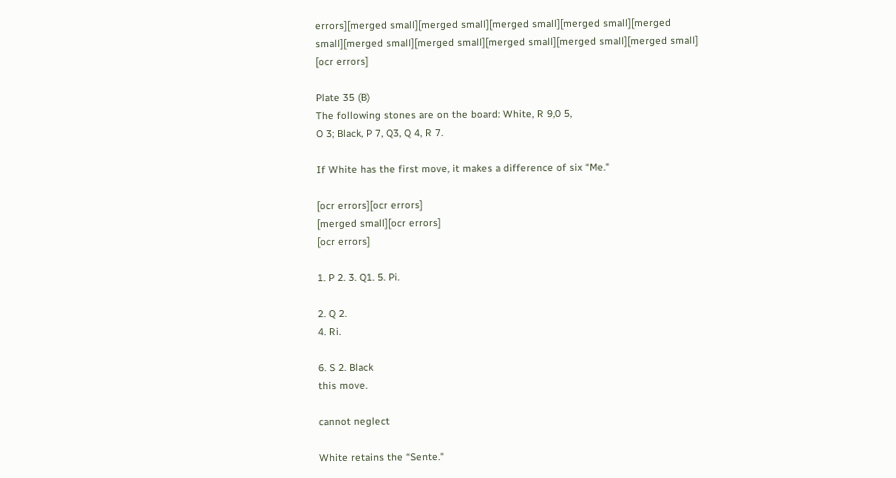errors][merged small][merged small][merged small][merged small][merged small][merged small][merged small][merged small][merged small][merged small]
[ocr errors]

Plate 35 (B)
The following stones are on the board: White, R 9,0 5,
O 3; Black, P 7, Q3, Q 4, R 7.

If White has the first move, it makes a difference of six “Me."

[ocr errors][ocr errors]
[merged small][ocr errors]
[ocr errors]

1. P 2. 3. Q1. 5. Pi.

2. Q 2.
4. Ri.

6. S 2. Black
this move.

cannot neglect

White retains the “Sente."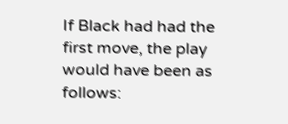If Black had had the first move, the play would have been as follows: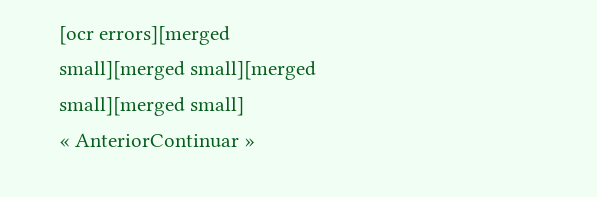[ocr errors][merged small][merged small][merged small][merged small]
« AnteriorContinuar »